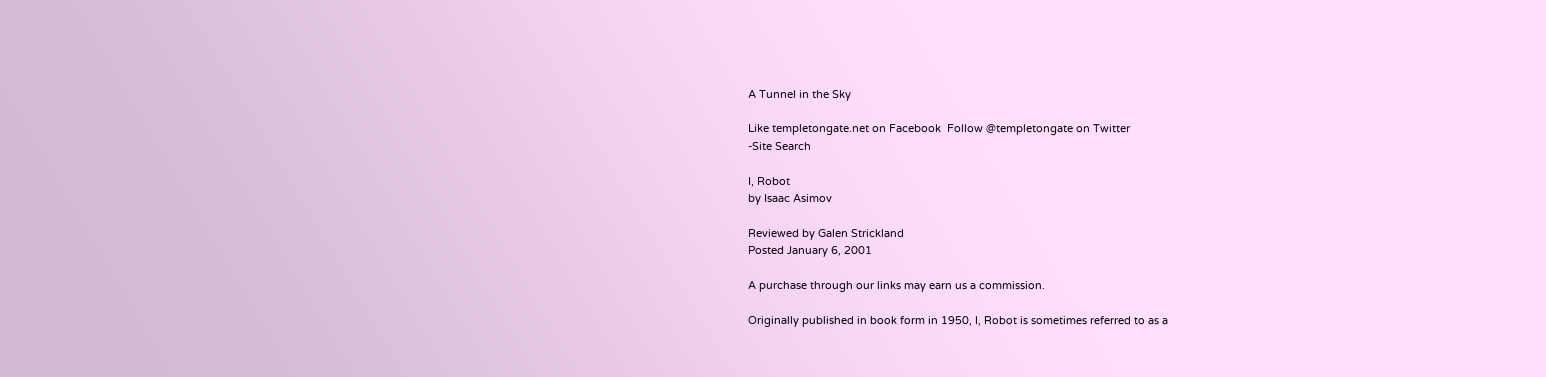A Tunnel in the Sky

Like templetongate.net on Facebook  Follow @templetongate on Twitter
-Site Search

I, Robot
by Isaac Asimov

Reviewed by Galen Strickland
Posted January 6, 2001

A purchase through our links may earn us a commission.

Originally published in book form in 1950, I, Robot is sometimes referred to as a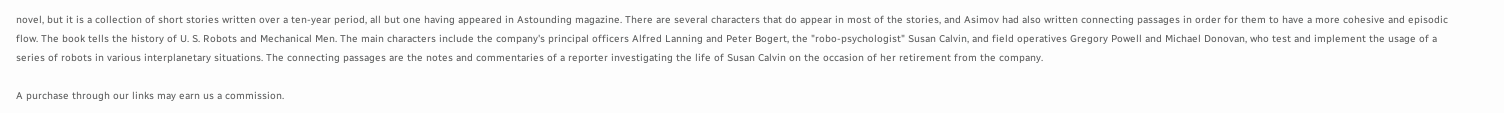novel, but it is a collection of short stories written over a ten-year period, all but one having appeared in Astounding magazine. There are several characters that do appear in most of the stories, and Asimov had also written connecting passages in order for them to have a more cohesive and episodic flow. The book tells the history of U. S. Robots and Mechanical Men. The main characters include the company's principal officers Alfred Lanning and Peter Bogert, the "robo-psychologist" Susan Calvin, and field operatives Gregory Powell and Michael Donovan, who test and implement the usage of a series of robots in various interplanetary situations. The connecting passages are the notes and commentaries of a reporter investigating the life of Susan Calvin on the occasion of her retirement from the company.

A purchase through our links may earn us a commission.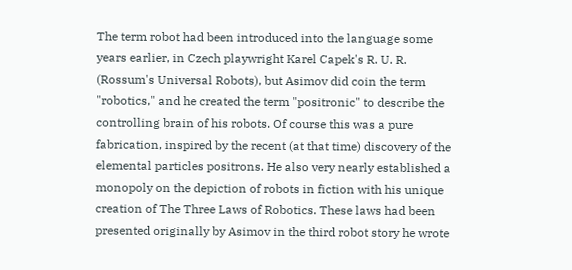The term robot had been introduced into the language some years earlier, in Czech playwright Karel Capek's R. U. R. (Rossum's Universal Robots), but Asimov did coin the term "robotics," and he created the term "positronic" to describe the controlling brain of his robots. Of course this was a pure fabrication, inspired by the recent (at that time) discovery of the elemental particles positrons. He also very nearly established a monopoly on the depiction of robots in fiction with his unique creation of The Three Laws of Robotics. These laws had been presented originally by Asimov in the third robot story he wrote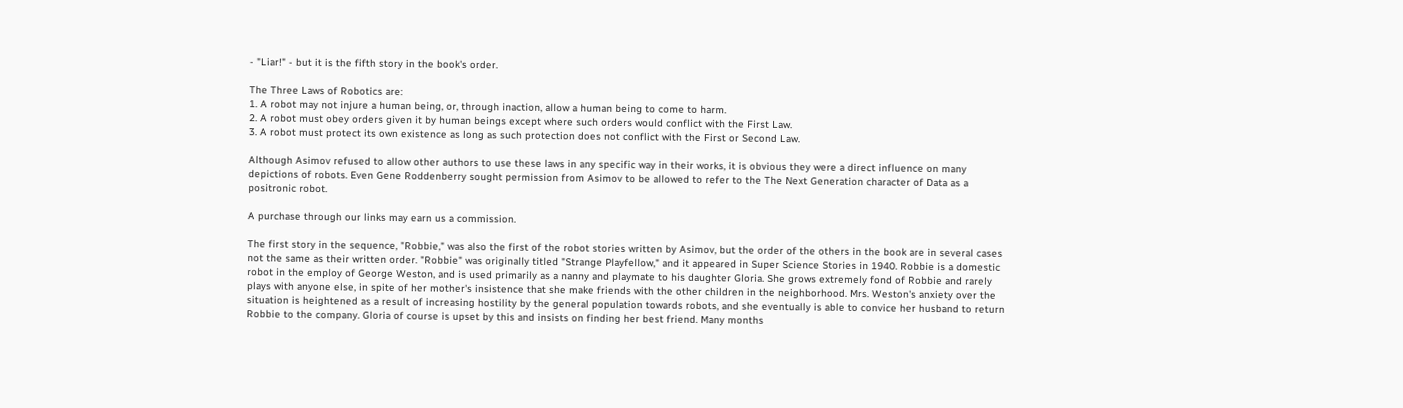- "Liar!" - but it is the fifth story in the book's order.

The Three Laws of Robotics are:
1. A robot may not injure a human being, or, through inaction, allow a human being to come to harm.
2. A robot must obey orders given it by human beings except where such orders would conflict with the First Law.
3. A robot must protect its own existence as long as such protection does not conflict with the First or Second Law.

Although Asimov refused to allow other authors to use these laws in any specific way in their works, it is obvious they were a direct influence on many depictions of robots. Even Gene Roddenberry sought permission from Asimov to be allowed to refer to the The Next Generation character of Data as a positronic robot.

A purchase through our links may earn us a commission.

The first story in the sequence, "Robbie," was also the first of the robot stories written by Asimov, but the order of the others in the book are in several cases not the same as their written order. "Robbie" was originally titled "Strange Playfellow," and it appeared in Super Science Stories in 1940. Robbie is a domestic robot in the employ of George Weston, and is used primarily as a nanny and playmate to his daughter Gloria. She grows extremely fond of Robbie and rarely plays with anyone else, in spite of her mother's insistence that she make friends with the other children in the neighborhood. Mrs. Weston's anxiety over the situation is heightened as a result of increasing hostility by the general population towards robots, and she eventually is able to convice her husband to return Robbie to the company. Gloria of course is upset by this and insists on finding her best friend. Many months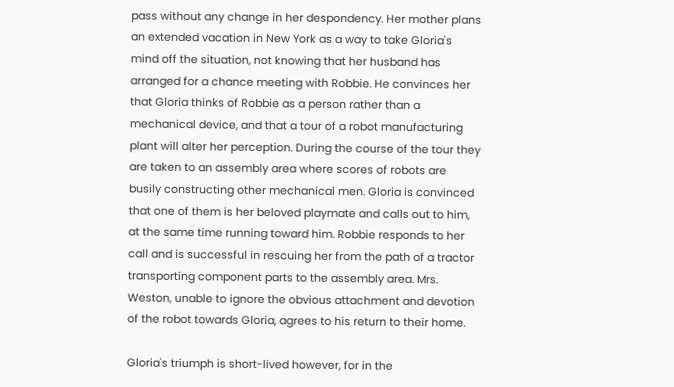pass without any change in her despondency. Her mother plans an extended vacation in New York as a way to take Gloria's mind off the situation, not knowing that her husband has arranged for a chance meeting with Robbie. He convinces her that Gloria thinks of Robbie as a person rather than a mechanical device, and that a tour of a robot manufacturing plant will alter her perception. During the course of the tour they are taken to an assembly area where scores of robots are busily constructing other mechanical men. Gloria is convinced that one of them is her beloved playmate and calls out to him, at the same time running toward him. Robbie responds to her call and is successful in rescuing her from the path of a tractor transporting component parts to the assembly area. Mrs. Weston, unable to ignore the obvious attachment and devotion of the robot towards Gloria, agrees to his return to their home.

Gloria's triumph is short-lived however, for in the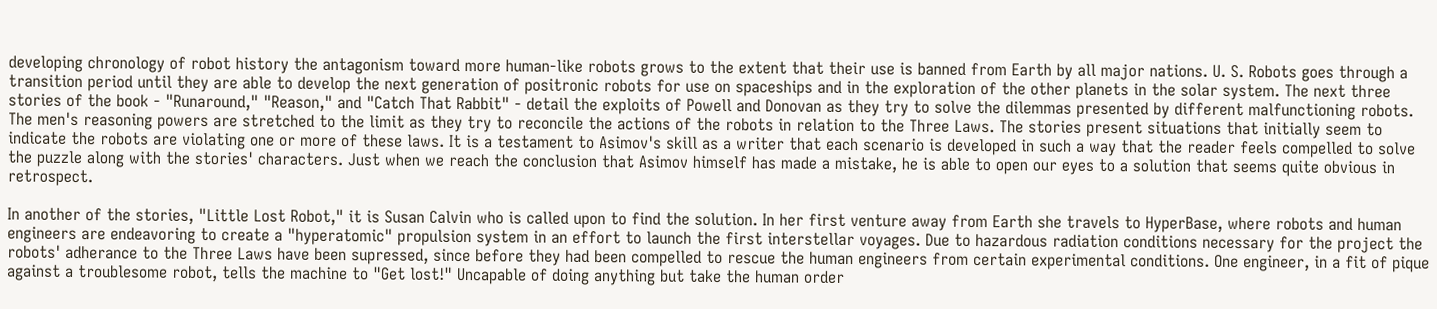developing chronology of robot history the antagonism toward more human-like robots grows to the extent that their use is banned from Earth by all major nations. U. S. Robots goes through a transition period until they are able to develop the next generation of positronic robots for use on spaceships and in the exploration of the other planets in the solar system. The next three stories of the book - "Runaround," "Reason," and "Catch That Rabbit" - detail the exploits of Powell and Donovan as they try to solve the dilemmas presented by different malfunctioning robots. The men's reasoning powers are stretched to the limit as they try to reconcile the actions of the robots in relation to the Three Laws. The stories present situations that initially seem to indicate the robots are violating one or more of these laws. It is a testament to Asimov's skill as a writer that each scenario is developed in such a way that the reader feels compelled to solve the puzzle along with the stories' characters. Just when we reach the conclusion that Asimov himself has made a mistake, he is able to open our eyes to a solution that seems quite obvious in retrospect.

In another of the stories, "Little Lost Robot," it is Susan Calvin who is called upon to find the solution. In her first venture away from Earth she travels to HyperBase, where robots and human engineers are endeavoring to create a "hyperatomic" propulsion system in an effort to launch the first interstellar voyages. Due to hazardous radiation conditions necessary for the project the robots' adherance to the Three Laws have been supressed, since before they had been compelled to rescue the human engineers from certain experimental conditions. One engineer, in a fit of pique against a troublesome robot, tells the machine to "Get lost!" Uncapable of doing anything but take the human order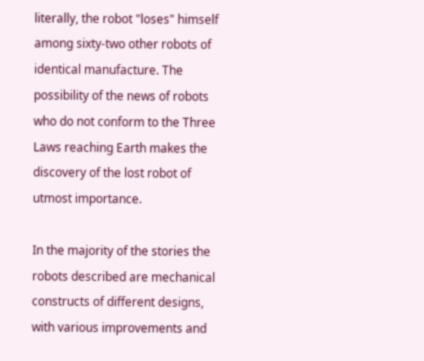literally, the robot "loses" himself among sixty-two other robots of identical manufacture. The possibility of the news of robots who do not conform to the Three Laws reaching Earth makes the discovery of the lost robot of utmost importance.

In the majority of the stories the robots described are mechanical constructs of different designs, with various improvements and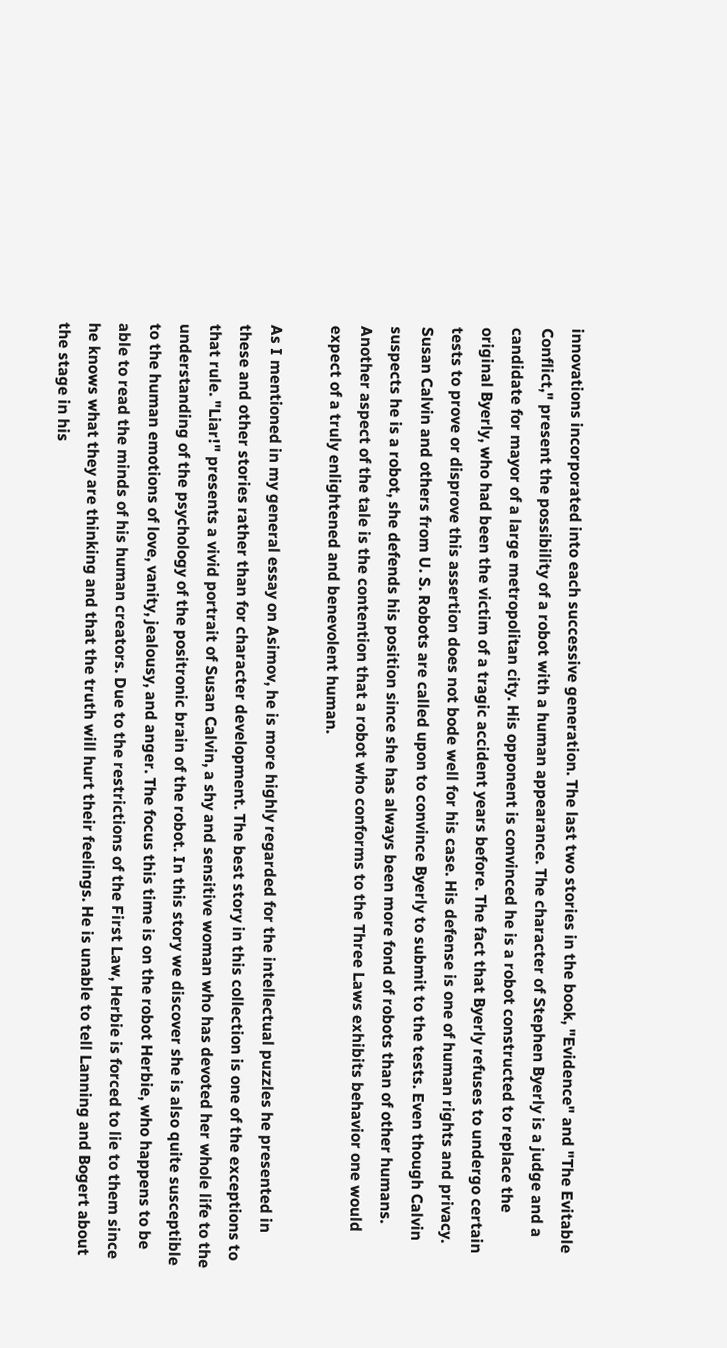innovations incorporated into each successive generation. The last two stories in the book, "Evidence" and "The Evitable Conflict," present the possibility of a robot with a human appearance. The character of Stephen Byerly is a judge and a candidate for mayor of a large metropolitan city. His opponent is convinced he is a robot constructed to replace the original Byerly, who had been the victim of a tragic accident years before. The fact that Byerly refuses to undergo certain tests to prove or disprove this assertion does not bode well for his case. His defense is one of human rights and privacy. Susan Calvin and others from U. S. Robots are called upon to convince Byerly to submit to the tests. Even though Calvin suspects he is a robot, she defends his position since she has always been more fond of robots than of other humans. Another aspect of the tale is the contention that a robot who conforms to the Three Laws exhibits behavior one would expect of a truly enlightened and benevolent human.

As I mentioned in my general essay on Asimov, he is more highly regarded for the intellectual puzzles he presented in these and other stories rather than for character development. The best story in this collection is one of the exceptions to that rule. "Liar!" presents a vivid portrait of Susan Calvin, a shy and sensitive woman who has devoted her whole life to the understanding of the psychology of the positronic brain of the robot. In this story we discover she is also quite susceptible to the human emotions of love, vanity, jealousy, and anger. The focus this time is on the robot Herbie, who happens to be able to read the minds of his human creators. Due to the restrictions of the First Law, Herbie is forced to lie to them since he knows what they are thinking and that the truth will hurt their feelings. He is unable to tell Lanning and Bogert about the stage in his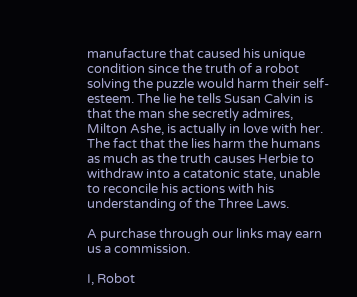manufacture that caused his unique condition since the truth of a robot solving the puzzle would harm their self-esteem. The lie he tells Susan Calvin is that the man she secretly admires, Milton Ashe, is actually in love with her. The fact that the lies harm the humans as much as the truth causes Herbie to withdraw into a catatonic state, unable to reconcile his actions with his understanding of the Three Laws.

A purchase through our links may earn us a commission.

I, Robot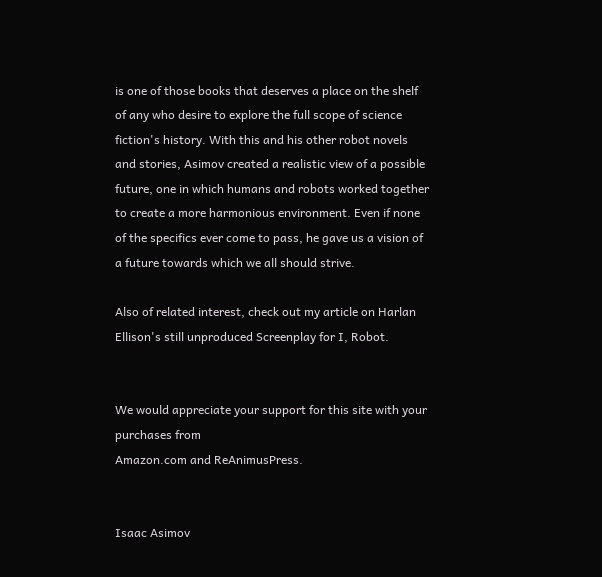is one of those books that deserves a place on the shelf of any who desire to explore the full scope of science fiction's history. With this and his other robot novels and stories, Asimov created a realistic view of a possible future, one in which humans and robots worked together to create a more harmonious environment. Even if none of the specifics ever come to pass, he gave us a vision of a future towards which we all should strive.

Also of related interest, check out my article on Harlan Ellison's still unproduced Screenplay for I, Robot.


We would appreciate your support for this site with your purchases from
Amazon.com and ReAnimusPress.


Isaac Asimov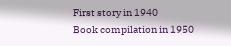First story in 1940
Book compilation in 1950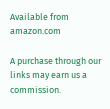Available from amazon.com

A purchase through our links may earn us a commission.